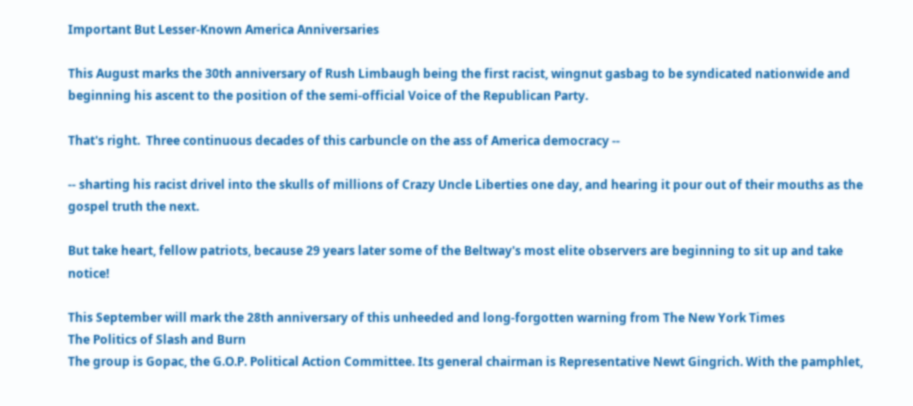Important But Lesser-Known America Anniversaries

This August marks the 30th anniversary of Rush Limbaugh being the first racist, wingnut gasbag to be syndicated nationwide and beginning his ascent to the position of the semi-official Voice of the Republican Party.

That's right.  Three continuous decades of this carbuncle on the ass of America democracy --

-- sharting his racist drivel into the skulls of millions of Crazy Uncle Liberties one day, and hearing it pour out of their mouths as the gospel truth the next.

But take heart, fellow patriots, because 29 years later some of the Beltway's most elite observers are beginning to sit up and take notice!

This September will mark the 28th anniversary of this unheeded and long-forgotten warning from The New York Times
The Politics of Slash and Burn
The group is Gopac, the G.O.P. Political Action Committee. Its general chairman is Representative Newt Gingrich. With the pamphlet,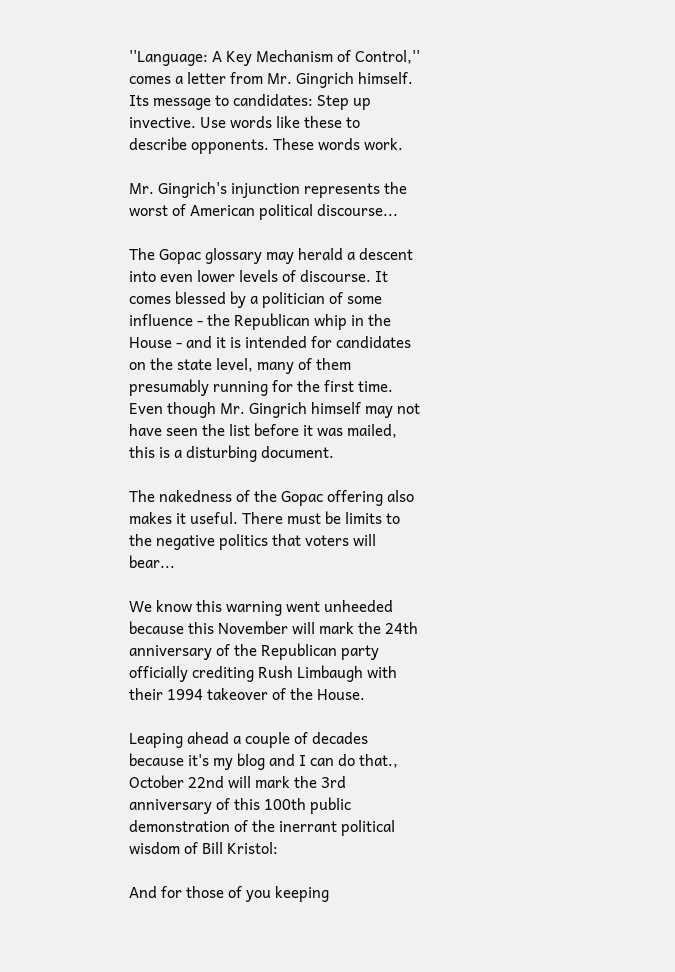''Language: A Key Mechanism of Control,'' comes a letter from Mr. Gingrich himself. Its message to candidates: Step up invective. Use words like these to describe opponents. These words work.

Mr. Gingrich's injunction represents the worst of American political discourse...

The Gopac glossary may herald a descent into even lower levels of discourse. It comes blessed by a politician of some influence - the Republican whip in the House - and it is intended for candidates on the state level, many of them presumably running for the first time. Even though Mr. Gingrich himself may not have seen the list before it was mailed, this is a disturbing document.

The nakedness of the Gopac offering also makes it useful. There must be limits to the negative politics that voters will bear...

We know this warning went unheeded because this November will mark the 24th anniversary of the Republican party officially crediting Rush Limbaugh with their 1994 takeover of the House.

Leaping ahead a couple of decades because it's my blog and I can do that., October 22nd will mark the 3rd anniversary of this 100th public demonstration of the inerrant political wisdom of Bill Kristol:

And for those of you keeping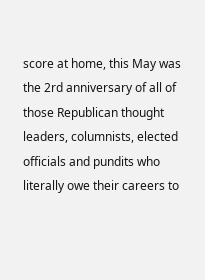score at home, this May was the 2rd anniversary of all of those Republican thought leaders, columnists, elected officials and pundits who literally owe their careers to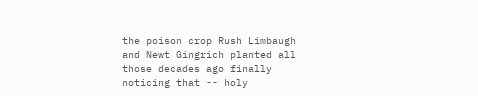the poison crop Rush Limbaugh and Newt Gingrich planted all those decades ago finally noticing that -- holy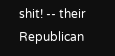shit! -- their Republican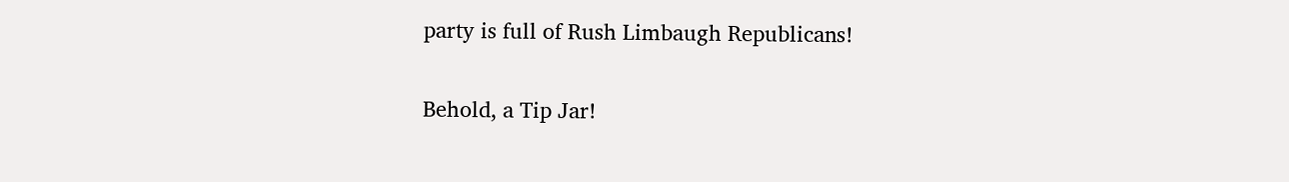party is full of Rush Limbaugh Republicans!

Behold, a Tip Jar!